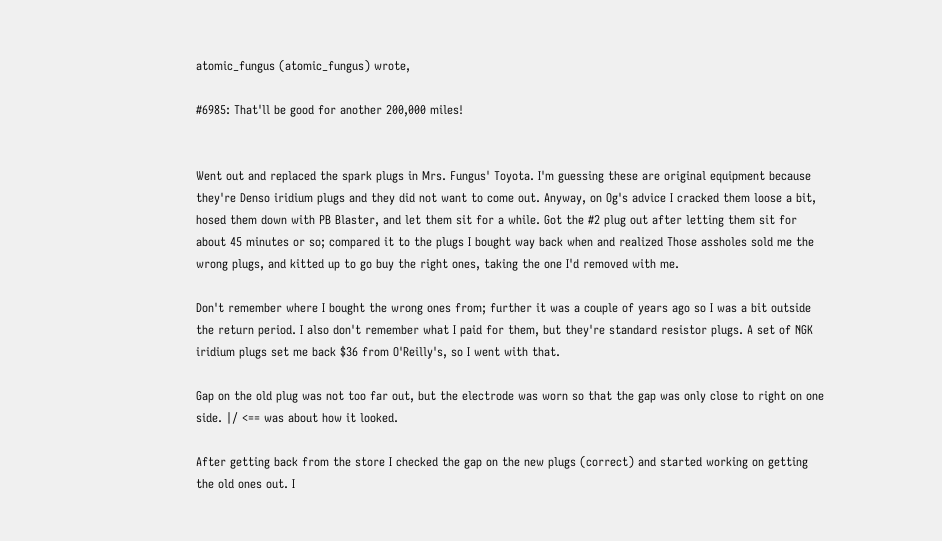atomic_fungus (atomic_fungus) wrote,

#6985: That'll be good for another 200,000 miles!


Went out and replaced the spark plugs in Mrs. Fungus' Toyota. I'm guessing these are original equipment because they're Denso iridium plugs and they did not want to come out. Anyway, on Og's advice I cracked them loose a bit, hosed them down with PB Blaster, and let them sit for a while. Got the #2 plug out after letting them sit for about 45 minutes or so; compared it to the plugs I bought way back when and realized Those assholes sold me the wrong plugs, and kitted up to go buy the right ones, taking the one I'd removed with me.

Don't remember where I bought the wrong ones from; further it was a couple of years ago so I was a bit outside the return period. I also don't remember what I paid for them, but they're standard resistor plugs. A set of NGK iridium plugs set me back $36 from O'Reilly's, so I went with that.

Gap on the old plug was not too far out, but the electrode was worn so that the gap was only close to right on one side. |/ <== was about how it looked.

After getting back from the store I checked the gap on the new plugs (correct) and started working on getting the old ones out. I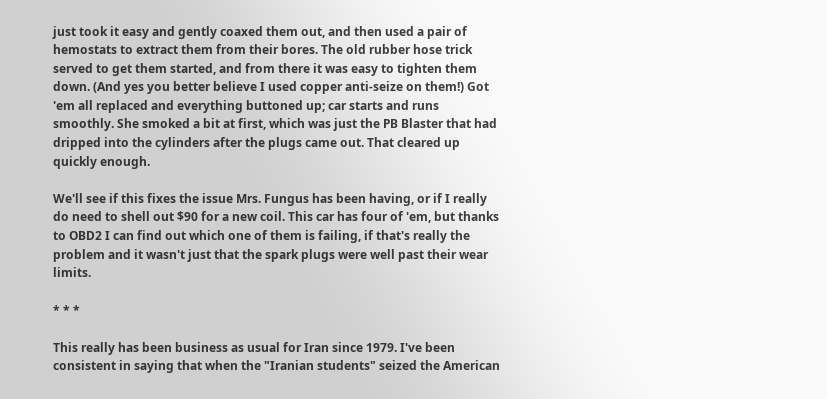just took it easy and gently coaxed them out, and then used a pair of hemostats to extract them from their bores. The old rubber hose trick served to get them started, and from there it was easy to tighten them down. (And yes you better believe I used copper anti-seize on them!) Got 'em all replaced and everything buttoned up; car starts and runs smoothly. She smoked a bit at first, which was just the PB Blaster that had dripped into the cylinders after the plugs came out. That cleared up quickly enough.

We'll see if this fixes the issue Mrs. Fungus has been having, or if I really do need to shell out $90 for a new coil. This car has four of 'em, but thanks to OBD2 I can find out which one of them is failing, if that's really the problem and it wasn't just that the spark plugs were well past their wear limits.

* * *

This really has been business as usual for Iran since 1979. I've been consistent in saying that when the "Iranian students" seized the American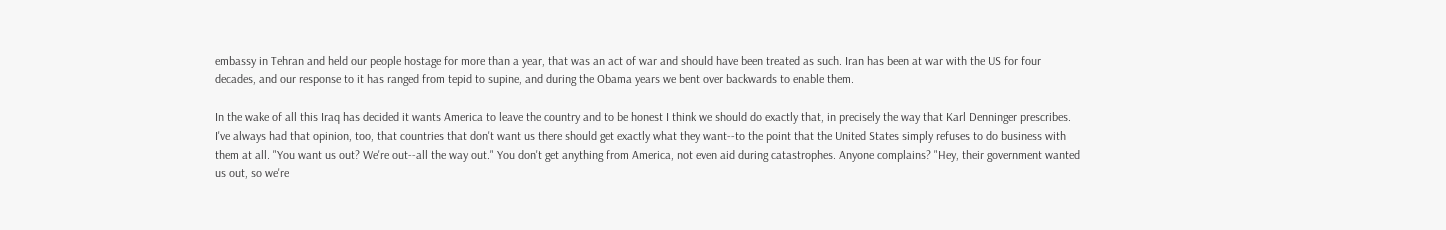embassy in Tehran and held our people hostage for more than a year, that was an act of war and should have been treated as such. Iran has been at war with the US for four decades, and our response to it has ranged from tepid to supine, and during the Obama years we bent over backwards to enable them.

In the wake of all this Iraq has decided it wants America to leave the country and to be honest I think we should do exactly that, in precisely the way that Karl Denninger prescribes. I've always had that opinion, too, that countries that don't want us there should get exactly what they want--to the point that the United States simply refuses to do business with them at all. "You want us out? We're out--all the way out." You don't get anything from America, not even aid during catastrophes. Anyone complains? "Hey, their government wanted us out, so we're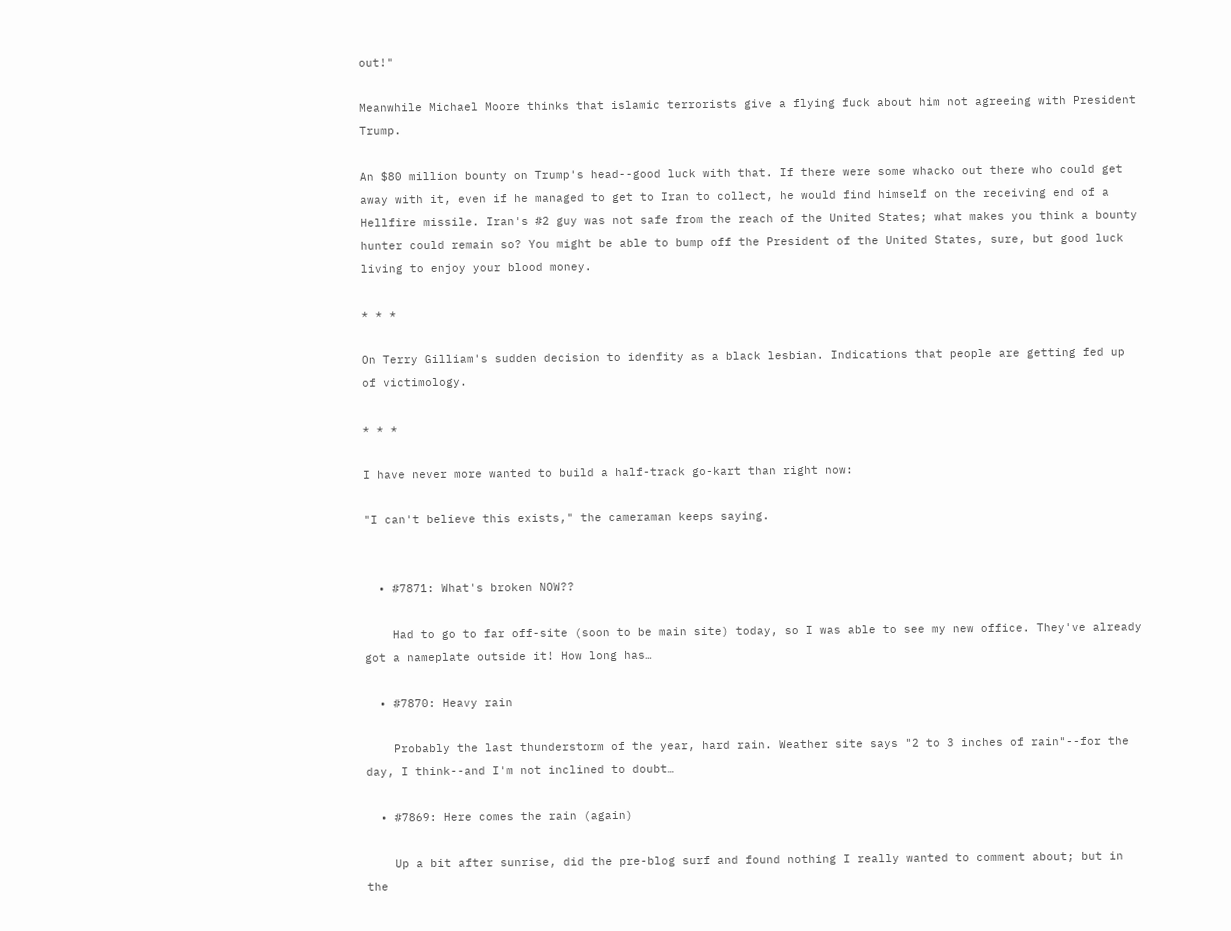out!"

Meanwhile Michael Moore thinks that islamic terrorists give a flying fuck about him not agreeing with President Trump.

An $80 million bounty on Trump's head--good luck with that. If there were some whacko out there who could get away with it, even if he managed to get to Iran to collect, he would find himself on the receiving end of a Hellfire missile. Iran's #2 guy was not safe from the reach of the United States; what makes you think a bounty hunter could remain so? You might be able to bump off the President of the United States, sure, but good luck living to enjoy your blood money.

* * *

On Terry Gilliam's sudden decision to idenfity as a black lesbian. Indications that people are getting fed up of victimology.

* * *

I have never more wanted to build a half-track go-kart than right now:

"I can't believe this exists," the cameraman keeps saying.


  • #7871: What's broken NOW??

    Had to go to far off-site (soon to be main site) today, so I was able to see my new office. They've already got a nameplate outside it! How long has…

  • #7870: Heavy rain

    Probably the last thunderstorm of the year, hard rain. Weather site says "2 to 3 inches of rain"--for the day, I think--and I'm not inclined to doubt…

  • #7869: Here comes the rain (again)

    Up a bit after sunrise, did the pre-blog surf and found nothing I really wanted to comment about; but in the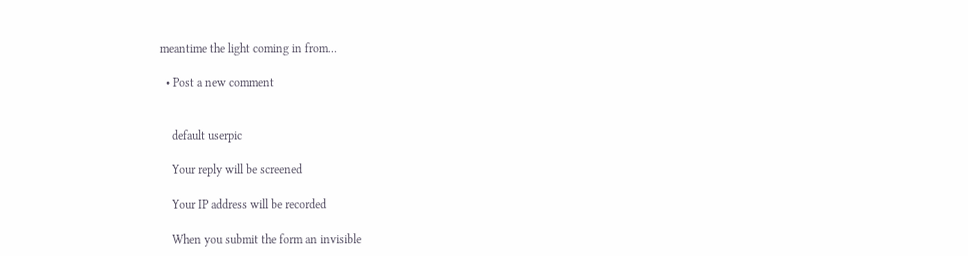meantime the light coming in from…

  • Post a new comment


    default userpic

    Your reply will be screened

    Your IP address will be recorded

    When you submit the form an invisible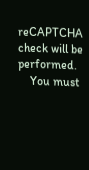reCAPTCHA check will be performed.
    You must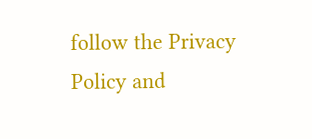follow the Privacy Policy and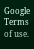Google Terms of use.